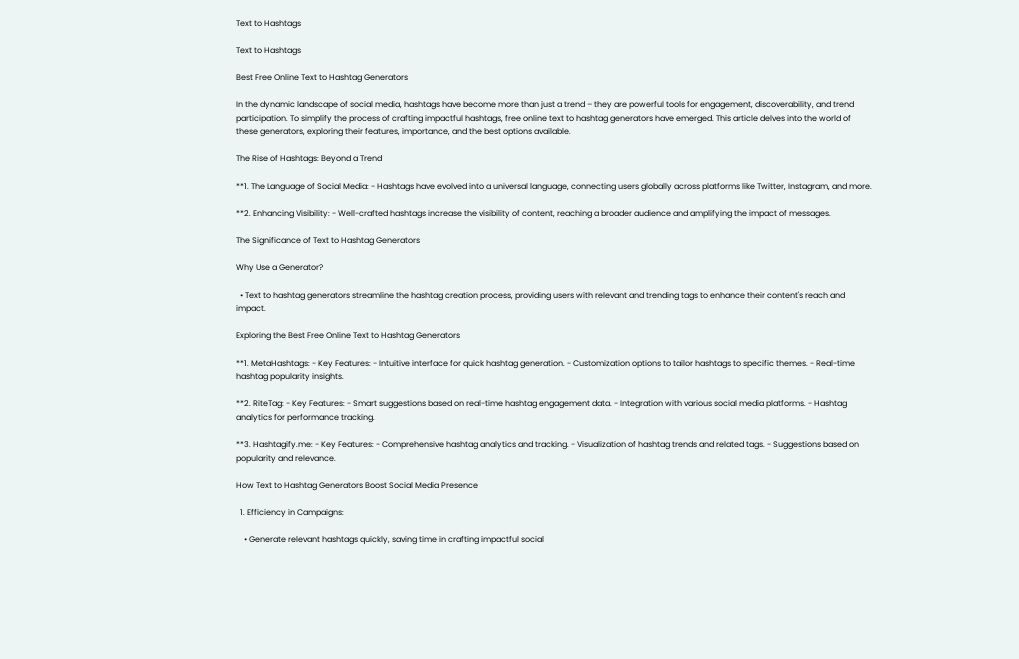Text to Hashtags

Text to Hashtags

Best Free Online Text to Hashtag Generators

In the dynamic landscape of social media, hashtags have become more than just a trend – they are powerful tools for engagement, discoverability, and trend participation. To simplify the process of crafting impactful hashtags, free online text to hashtag generators have emerged. This article delves into the world of these generators, exploring their features, importance, and the best options available.

The Rise of Hashtags: Beyond a Trend

**1. The Language of Social Media: - Hashtags have evolved into a universal language, connecting users globally across platforms like Twitter, Instagram, and more.

**2. Enhancing Visibility: - Well-crafted hashtags increase the visibility of content, reaching a broader audience and amplifying the impact of messages.

The Significance of Text to Hashtag Generators

Why Use a Generator?

  • Text to hashtag generators streamline the hashtag creation process, providing users with relevant and trending tags to enhance their content's reach and impact.

Exploring the Best Free Online Text to Hashtag Generators

**1. MetaHashtags: - Key Features: - Intuitive interface for quick hashtag generation. - Customization options to tailor hashtags to specific themes. - Real-time hashtag popularity insights.

**2. RiteTag: - Key Features: - Smart suggestions based on real-time hashtag engagement data. - Integration with various social media platforms. - Hashtag analytics for performance tracking.

**3. Hashtagify.me: - Key Features: - Comprehensive hashtag analytics and tracking. - Visualization of hashtag trends and related tags. - Suggestions based on popularity and relevance.

How Text to Hashtag Generators Boost Social Media Presence

  1. Efficiency in Campaigns:

    • Generate relevant hashtags quickly, saving time in crafting impactful social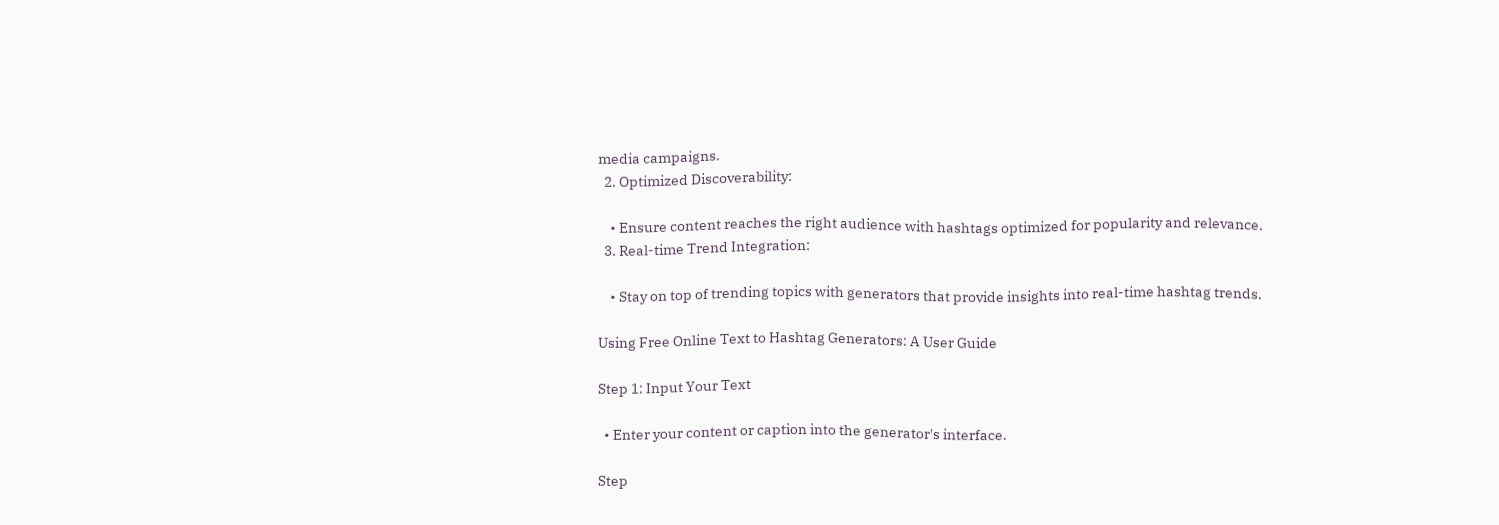media campaigns.
  2. Optimized Discoverability:

    • Ensure content reaches the right audience with hashtags optimized for popularity and relevance.
  3. Real-time Trend Integration:

    • Stay on top of trending topics with generators that provide insights into real-time hashtag trends.

Using Free Online Text to Hashtag Generators: A User Guide

Step 1: Input Your Text

  • Enter your content or caption into the generator's interface.

Step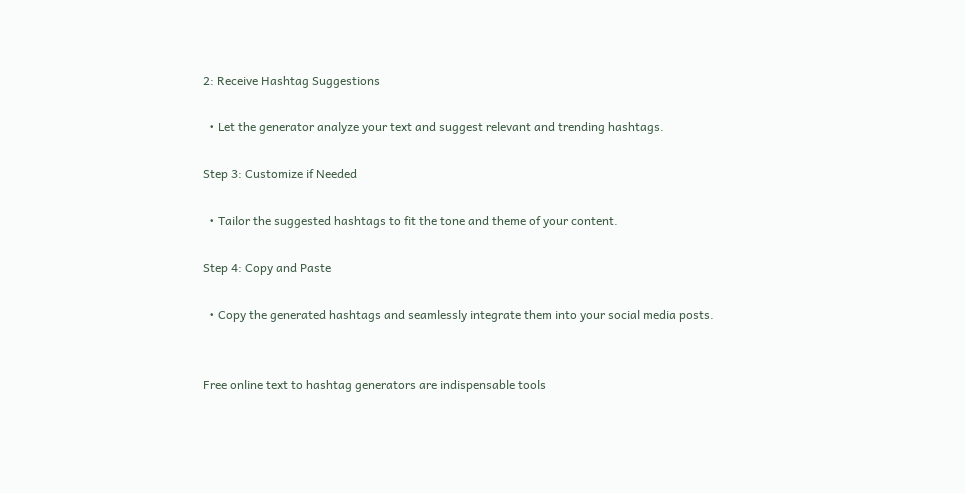2: Receive Hashtag Suggestions

  • Let the generator analyze your text and suggest relevant and trending hashtags.

Step 3: Customize if Needed

  • Tailor the suggested hashtags to fit the tone and theme of your content.

Step 4: Copy and Paste

  • Copy the generated hashtags and seamlessly integrate them into your social media posts.


Free online text to hashtag generators are indispensable tools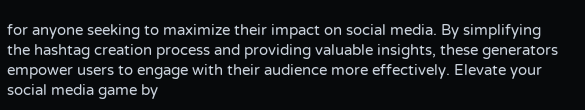for anyone seeking to maximize their impact on social media. By simplifying the hashtag creation process and providing valuable insights, these generators empower users to engage with their audience more effectively. Elevate your social media game by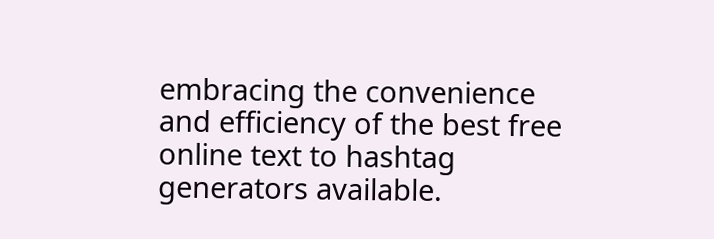embracing the convenience and efficiency of the best free online text to hashtag generators available.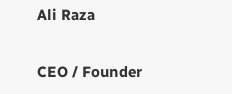Ali Raza

CEO / Founder